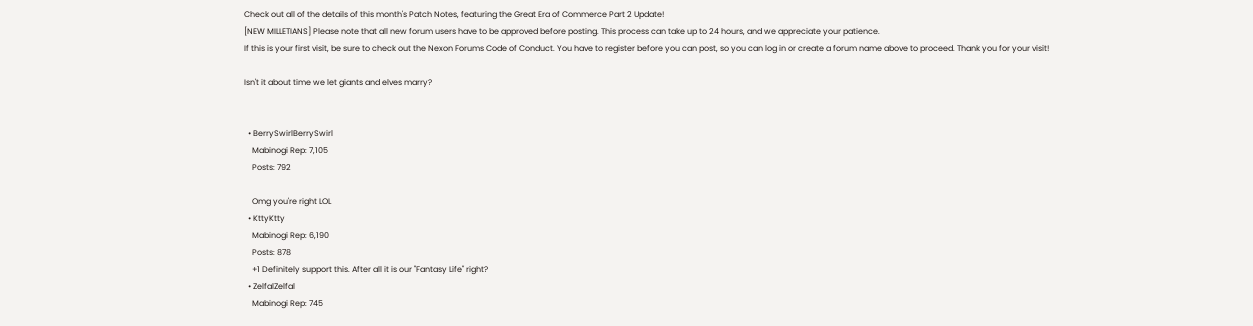Check out all of the details of this month's Patch Notes, featuring the Great Era of Commerce Part 2 Update!
[NEW MILLETIANS] Please note that all new forum users have to be approved before posting. This process can take up to 24 hours, and we appreciate your patience.
If this is your first visit, be sure to check out the Nexon Forums Code of Conduct. You have to register before you can post, so you can log in or create a forum name above to proceed. Thank you for your visit!

Isn't it about time we let giants and elves marry?


  • BerrySwirlBerrySwirl
    Mabinogi Rep: 7,105
    Posts: 792

    Omg you're right LOL
  • KttyKtty
    Mabinogi Rep: 6,190
    Posts: 878
    +1 Definitely support this. After all it is our "Fantasy Life" right?
  • ZelfalZelfal
    Mabinogi Rep: 745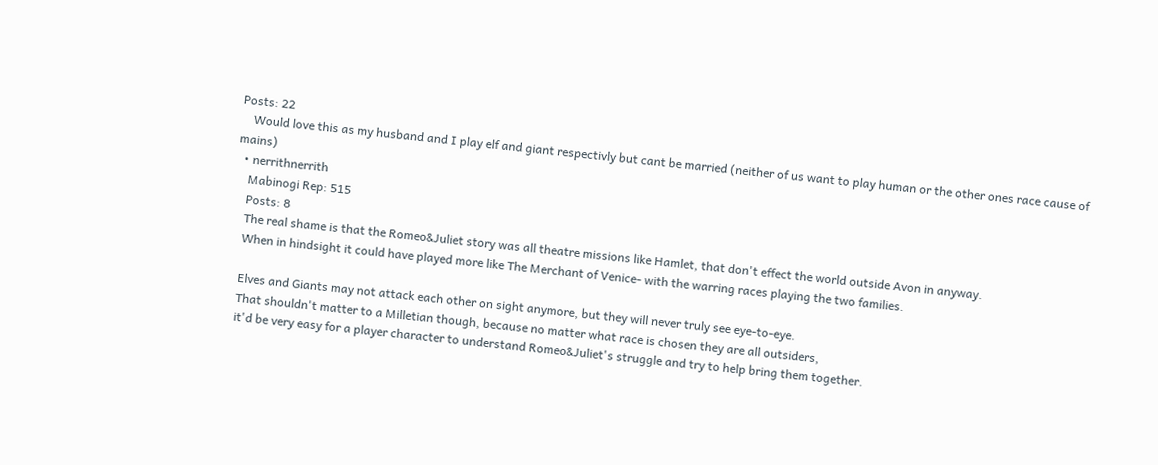Posts: 22
    Would love this as my husband and I play elf and giant respectivly but cant be married (neither of us want to play human or the other ones race cause of mains)
  • nerrithnerrith
    Mabinogi Rep: 515
    Posts: 8
    The real shame is that the Romeo&Juliet story was all theatre missions like Hamlet, that don't effect the world outside Avon in anyway.
    When in hindsight it could have played more like The Merchant of Venice- with the warring races playing the two families.

    Elves and Giants may not attack each other on sight anymore, but they will never truly see eye-to-eye.
    That shouldn't matter to a Milletian though, because no matter what race is chosen they are all outsiders,
    it'd be very easy for a player character to understand Romeo&Juliet's struggle and try to help bring them together.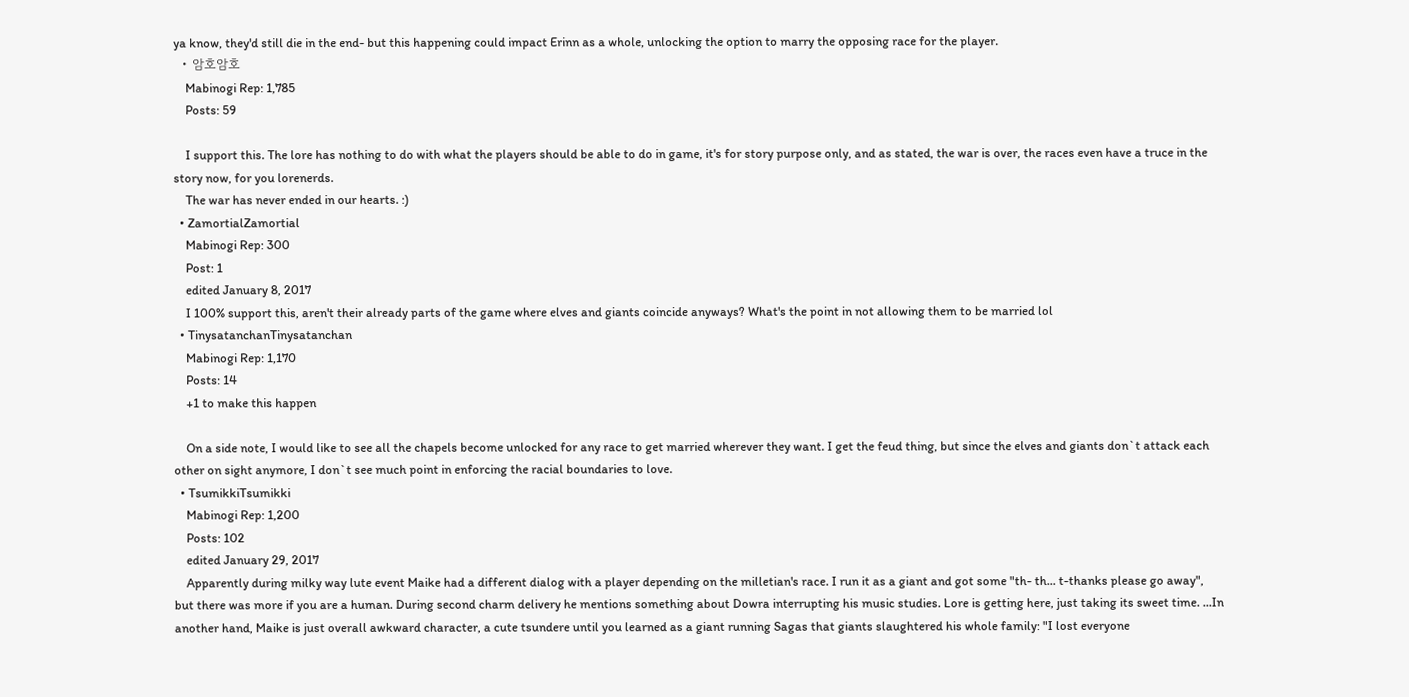ya know, they'd still die in the end- but this happening could impact Erinn as a whole, unlocking the option to marry the opposing race for the player.
  • 암호암호
    Mabinogi Rep: 1,785
    Posts: 59

    I support this. The lore has nothing to do with what the players should be able to do in game, it's for story purpose only, and as stated, the war is over, the races even have a truce in the story now, for you lorenerds.
    The war has never ended in our hearts. :)
  • ZamortialZamortial
    Mabinogi Rep: 300
    Post: 1
    edited January 8, 2017
    I 100% support this, aren't their already parts of the game where elves and giants coincide anyways? What's the point in not allowing them to be married lol
  • TinysatanchanTinysatanchan
    Mabinogi Rep: 1,170
    Posts: 14
    +1 to make this happen

    On a side note, I would like to see all the chapels become unlocked for any race to get married wherever they want. I get the feud thing, but since the elves and giants don`t attack each other on sight anymore, I don`t see much point in enforcing the racial boundaries to love.
  • TsumikkiTsumikki
    Mabinogi Rep: 1,200
    Posts: 102
    edited January 29, 2017
    Apparently during milky way lute event Maike had a different dialog with a player depending on the milletian's race. I run it as a giant and got some "th- th... t-thanks please go away", but there was more if you are a human. During second charm delivery he mentions something about Dowra interrupting his music studies. Lore is getting here, just taking its sweet time. ...In another hand, Maike is just overall awkward character, a cute tsundere until you learned as a giant running Sagas that giants slaughtered his whole family: "I lost everyone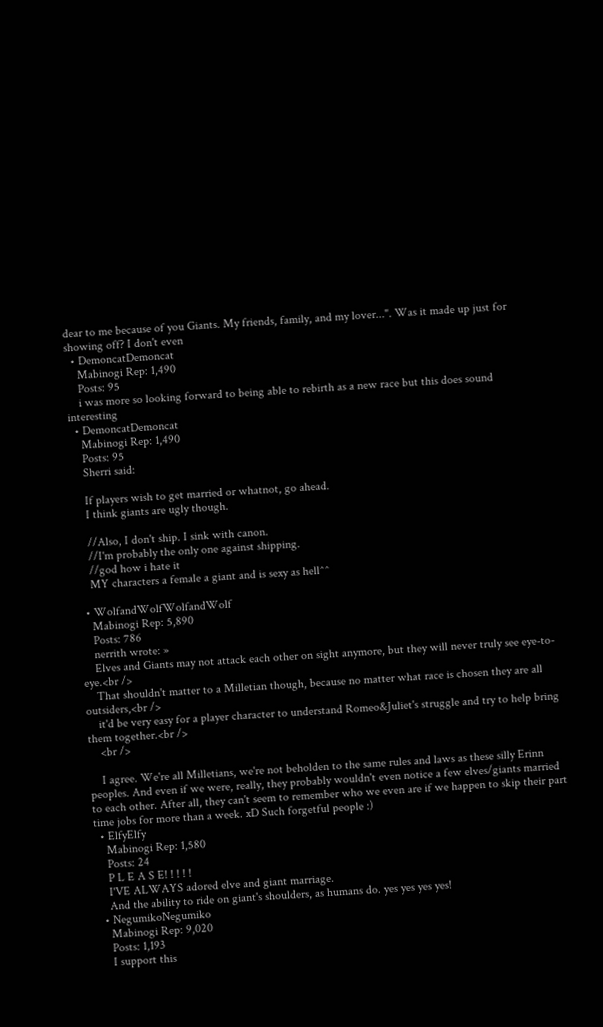dear to me because of you Giants. My friends, family, and my lover...". Was it made up just for showing off? I don't even
  • DemoncatDemoncat
    Mabinogi Rep: 1,490
    Posts: 95
    i was more so looking forward to being able to rebirth as a new race but this does sound interesting
  • DemoncatDemoncat
    Mabinogi Rep: 1,490
    Posts: 95
    Sherri said:

    If players wish to get married or whatnot, go ahead.
    I think giants are ugly though.

    //Also, I don't ship. I sink with canon.
    //I'm probably the only one against shipping.
    //god how i hate it
    MY characters a female a giant and is sexy as hell^^

  • WolfandWolfWolfandWolf
    Mabinogi Rep: 5,890
    Posts: 786
    nerrith wrote: »
    Elves and Giants may not attack each other on sight anymore, but they will never truly see eye-to-eye.<br />
    That shouldn't matter to a Milletian though, because no matter what race is chosen they are all outsiders,<br />
    it'd be very easy for a player character to understand Romeo&Juliet's struggle and try to help bring them together.<br />
    <br />

    I agree. We're all Milletians, we're not beholden to the same rules and laws as these silly Erinn peoples. And even if we were, really, they probably wouldn't even notice a few elves/giants married to each other. After all, they can't seem to remember who we even are if we happen to skip their part time jobs for more than a week. xD Such forgetful people :)
  • ElfyElfy
    Mabinogi Rep: 1,580
    Posts: 24
    P L E A S E! ! ! ! !
    I'VE ALWAYS adored elve and giant marriage.
    And the ability to ride on giant's shoulders, as humans do. yes yes yes yes!
  • NegumikoNegumiko
    Mabinogi Rep: 9,020
    Posts: 1,193
    I support this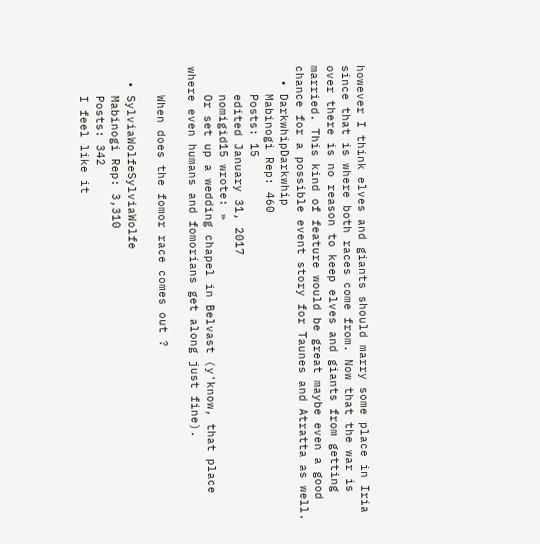however I think elves and giants should marry some place in Iria since that is where both races come from. Now that the war is over there is no reason to keep elves and giants from getting married. This kind of feature would be great maybe even a good chance for a possible event story for Taunes and Atratta as well.
  • DarkwhipDarkwhip
    Mabinogi Rep: 460
    Posts: 15
    edited January 31, 2017
    nomigid15 wrote: »
    Or set up a wedding chapel in Belvast (y'know, that place where even humans and fomorians get along just fine).

    When does the fomor race comes out ?

  • SylviaWolfeSylviaWolfe
    Mabinogi Rep: 3,310
    Posts: 342
    I feel like it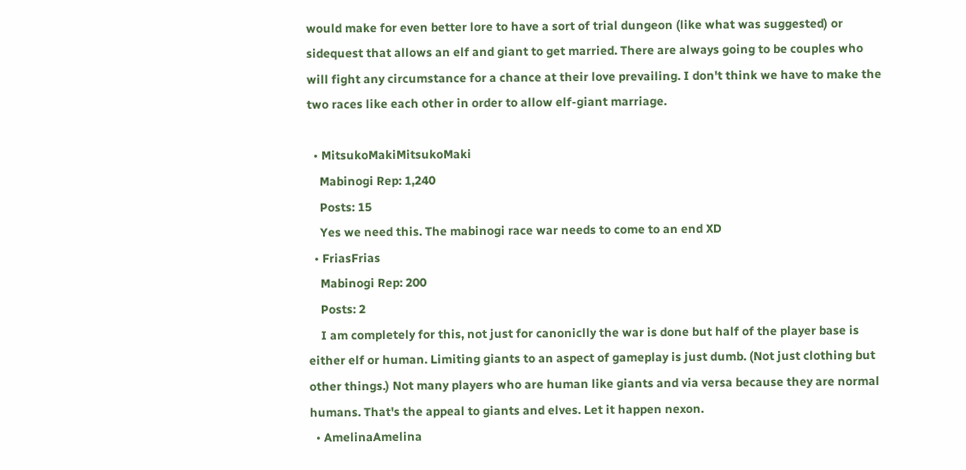would make for even better lore to have a sort of trial dungeon (like what was suggested) or sidequest that allows an elf and giant to get married. There are always going to be couples who will fight any circumstance for a chance at their love prevailing. I don't think we have to make the two races like each other in order to allow elf-giant marriage.

  • MitsukoMakiMitsukoMaki
    Mabinogi Rep: 1,240
    Posts: 15
    Yes we need this. The mabinogi race war needs to come to an end XD
  • FriasFrias
    Mabinogi Rep: 200
    Posts: 2
    I am completely for this, not just for canoniclly the war is done but half of the player base is either elf or human. Limiting giants to an aspect of gameplay is just dumb. (Not just clothing but other things.) Not many players who are human like giants and via versa because they are normal humans. That's the appeal to giants and elves. Let it happen nexon.
  • AmelinaAmelina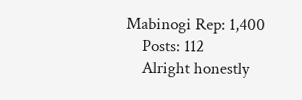Mabinogi Rep: 1,400
    Posts: 112
    Alright honestly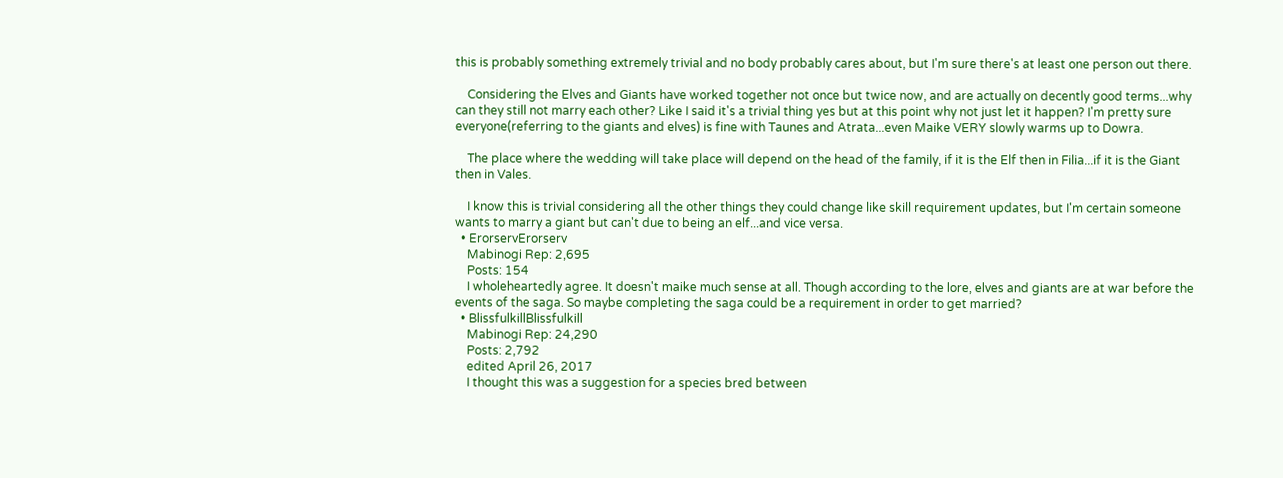this is probably something extremely trivial and no body probably cares about, but I'm sure there's at least one person out there.

    Considering the Elves and Giants have worked together not once but twice now, and are actually on decently good terms...why can they still not marry each other? Like I said it's a trivial thing yes but at this point why not just let it happen? I'm pretty sure everyone(referring to the giants and elves) is fine with Taunes and Atrata...even Maike VERY slowly warms up to Dowra.

    The place where the wedding will take place will depend on the head of the family, if it is the Elf then in Filia...if it is the Giant then in Vales.

    I know this is trivial considering all the other things they could change like skill requirement updates, but I'm certain someone wants to marry a giant but can't due to being an elf...and vice versa.
  • ErorservErorserv
    Mabinogi Rep: 2,695
    Posts: 154
    I wholeheartedly agree. It doesn't maike much sense at all. Though according to the lore, elves and giants are at war before the events of the saga. So maybe completing the saga could be a requirement in order to get married?
  • BlissfulkillBlissfulkill
    Mabinogi Rep: 24,290
    Posts: 2,792
    edited April 26, 2017
    I thought this was a suggestion for a species bred between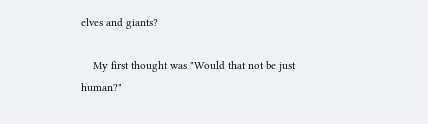elves and giants?

    My first thought was "Would that not be just human?"